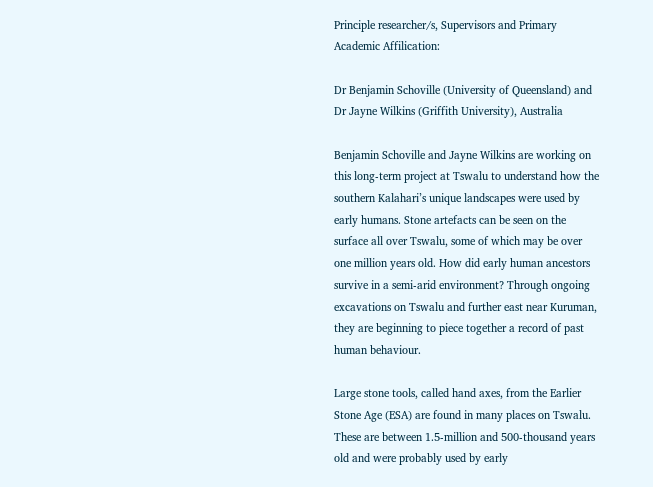Principle researcher/s, Supervisors and Primary Academic Affilication:

Dr Benjamin Schoville (University of Queensland) and Dr Jayne Wilkins (Griffith University), Australia

Benjamin Schoville and Jayne Wilkins are working on this long-term project at Tswalu to understand how the southern Kalahari’s unique landscapes were used by early humans. Stone artefacts can be seen on the surface all over Tswalu, some of which may be over one million years old. How did early human ancestors survive in a semi-arid environment? Through ongoing excavations on Tswalu and further east near Kuruman, they are beginning to piece together a record of past human behaviour.

Large stone tools, called hand axes, from the Earlier Stone Age (ESA) are found in many places on Tswalu. These are between 1.5-million and 500-thousand years old and were probably used by early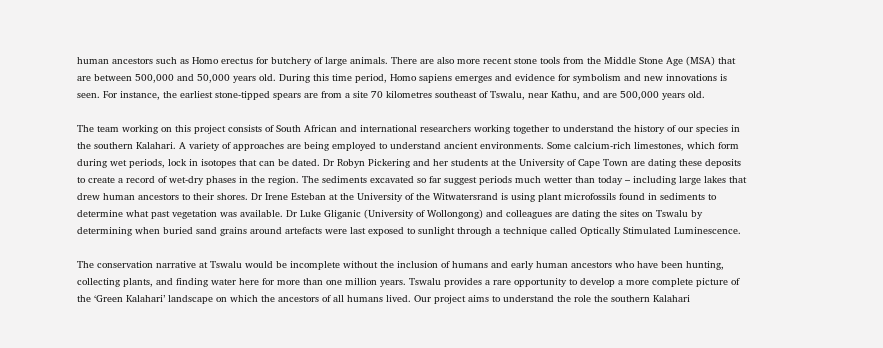human ancestors such as Homo erectus for butchery of large animals. There are also more recent stone tools from the Middle Stone Age (MSA) that are between 500,000 and 50,000 years old. During this time period, Homo sapiens emerges and evidence for symbolism and new innovations is seen. For instance, the earliest stone-tipped spears are from a site 70 kilometres southeast of Tswalu, near Kathu, and are 500,000 years old.

The team working on this project consists of South African and international researchers working together to understand the history of our species in the southern Kalahari. A variety of approaches are being employed to understand ancient environments. Some calcium-rich limestones, which form during wet periods, lock in isotopes that can be dated. Dr Robyn Pickering and her students at the University of Cape Town are dating these deposits to create a record of wet-dry phases in the region. The sediments excavated so far suggest periods much wetter than today – including large lakes that drew human ancestors to their shores. Dr Irene Esteban at the University of the Witwatersrand is using plant microfossils found in sediments to determine what past vegetation was available. Dr Luke Gliganic (University of Wollongong) and colleagues are dating the sites on Tswalu by determining when buried sand grains around artefacts were last exposed to sunlight through a technique called Optically Stimulated Luminescence.

The conservation narrative at Tswalu would be incomplete without the inclusion of humans and early human ancestors who have been hunting, collecting plants, and finding water here for more than one million years. Tswalu provides a rare opportunity to develop a more complete picture of the ‘Green Kalahari’ landscape on which the ancestors of all humans lived. Our project aims to understand the role the southern Kalahari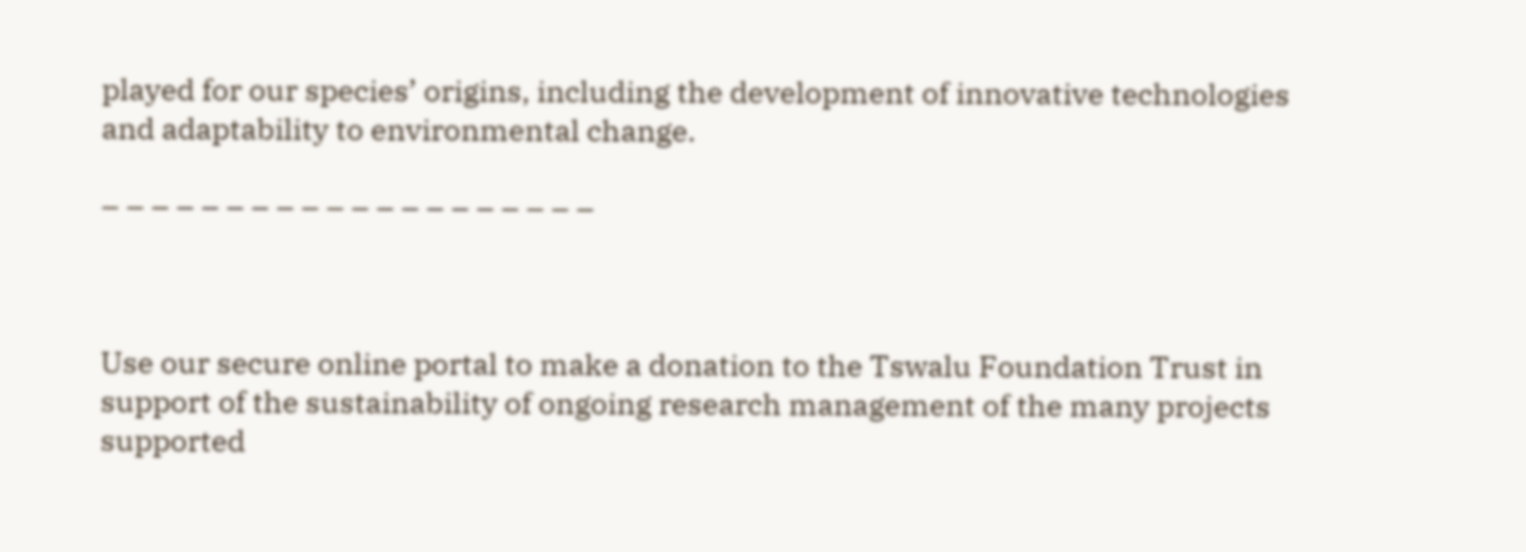played for our species’ origins, including the development of innovative technologies and adaptability to environmental change.

– – – – – – – – – – – – – – – – – – – –



Use our secure online portal to make a donation to the Tswalu Foundation Trust in support of the sustainability of ongoing research management of the many projects supported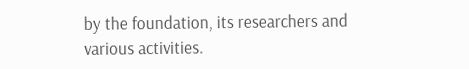by the foundation, its researchers and various activities.